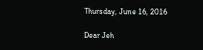Thursday, June 16, 2016

Dear Jeh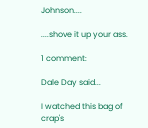Johnson....

....shove it up your ass.

1 comment:

Dale Day said...

I watched this bag of crap's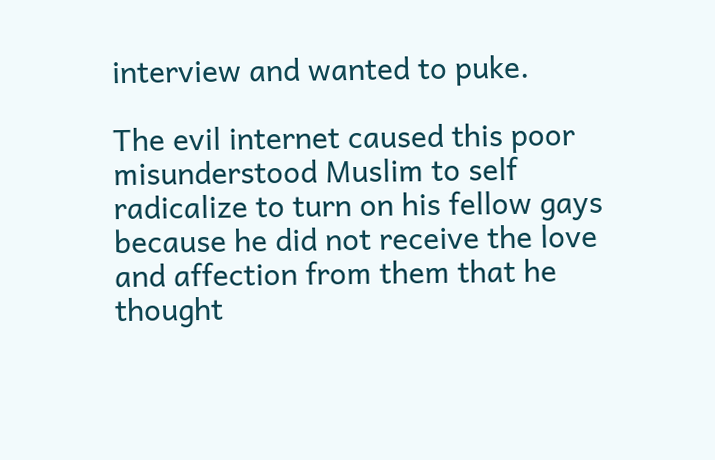interview and wanted to puke.

The evil internet caused this poor misunderstood Muslim to self radicalize to turn on his fellow gays because he did not receive the love and affection from them that he thought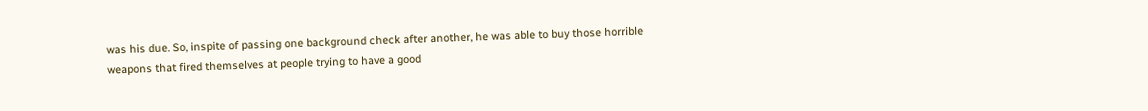was his due. So, inspite of passing one background check after another, he was able to buy those horrible weapons that fired themselves at people trying to have a good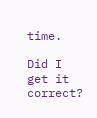time.

Did I get it correct?